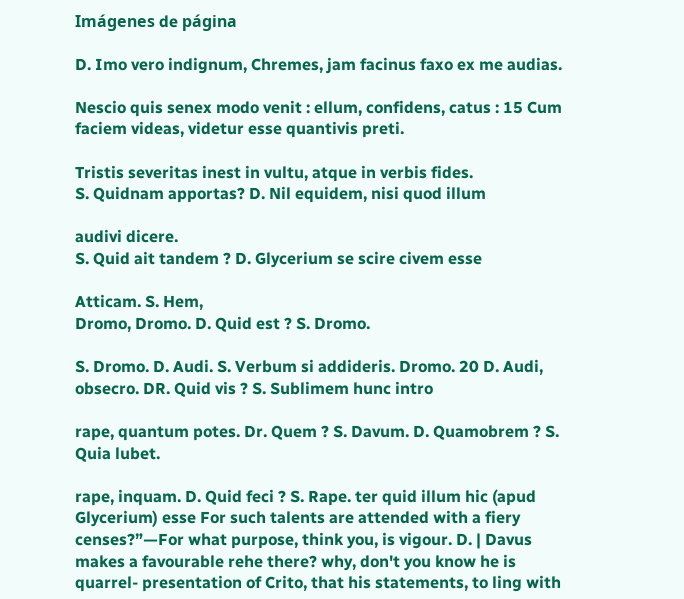Imágenes de página

D. Imo vero indignum, Chremes, jam facinus faxo ex me audias.

Nescio quis senex modo venit : ellum, confidens, catus : 15 Cum faciem videas, videtur esse quantivis preti.

Tristis severitas inest in vultu, atque in verbis fides.
S. Quidnam apportas? D. Nil equidem, nisi quod illum

audivi dicere.
S. Quid ait tandem ? D. Glycerium se scire civem esse

Atticam. S. Hem,
Dromo, Dromo. D. Quid est ? S. Dromo.

S. Dromo. D. Audi. S. Verbum si addideris. Dromo. 20 D. Audi, obsecro. DR. Quid vis ? S. Sublimem hunc intro

rape, quantum potes. Dr. Quem ? S. Davum. D. Quamobrem ? S. Quia lubet.

rape, inquam. D. Quid feci ? S. Rape. ter quid illum hic (apud Glycerium) esse For such talents are attended with a fiery censes?”—For what purpose, think you, is vigour. D. | Davus makes a favourable rehe there? why, don't you know he is quarrel- presentation of Crito, that his statements, to ling with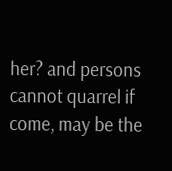her? and persons cannot quarrel if come, may be the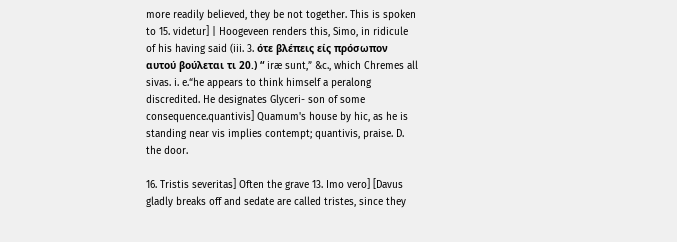more readily believed, they be not together. This is spoken to 15. videtur] | Hoogeveen renders this, Simo, in ridicule of his having said (iii. 3. ότε βλέπεις είς πρόσωπον αυτού βούλεται τι 20.) “ iræ sunt,” &c., which Chremes all sivas. i. e.“he appears to think himself a peralong discredited. He designates Glyceri- son of some consequence.quantivis] Quamum's house by hic, as he is standing near vis implies contempt; quantivis, praise. D. the door.

16. Tristis severitas] Often the grave 13. Imo vero] [Davus gladly breaks off and sedate are called tristes, since they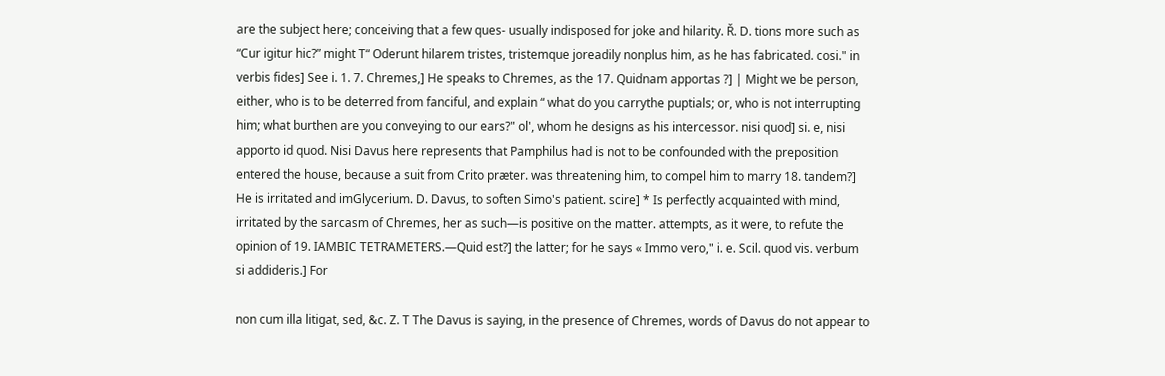are the subject here; conceiving that a few ques- usually indisposed for joke and hilarity. Ř. D. tions more such as “Cur igitur hic?” might T“ Oderunt hilarem tristes, tristemque joreadily nonplus him, as he has fabricated. cosi." in verbis fides] See i. 1. 7. Chremes,] He speaks to Chremes, as the 17. Quidnam apportas ?] | Might we be person, either, who is to be deterred from fanciful, and explain “ what do you carrythe puptials; or, who is not interrupting him; what burthen are you conveying to our ears?" ol', whom he designs as his intercessor. nisi quod] si. e, nisi apporto id quod. Nisi Davus here represents that Pamphilus had is not to be confounded with the preposition entered the house, because a suit from Crito præter. was threatening him, to compel him to marry 18. tandem?] He is irritated and imGlycerium. D. Davus, to soften Simo's patient. scire] * Is perfectly acquainted with mind, irritated by the sarcasm of Chremes, her as such—is positive on the matter. attempts, as it were, to refute the opinion of 19. IAMBIC TETRAMETERS.—Quid est?] the latter; for he says « Immo vero," i. e. Scil. quod vis. verbum si addideris.] For

non cum illa litigat, sed, &c. Z. T The Davus is saying, in the presence of Chremes, words of Davus do not appear to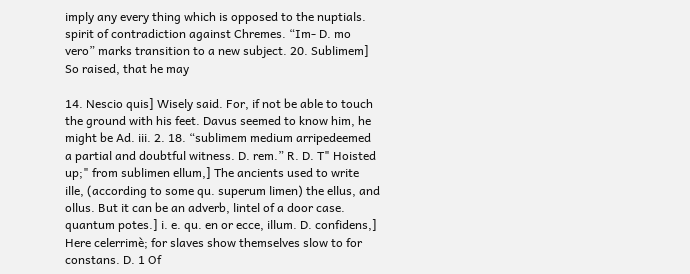imply any every thing which is opposed to the nuptials. spirit of contradiction against Chremes. “Im- D. mo vero” marks transition to a new subject. 20. Sublimem] So raised, that he may

14. Nescio quis] Wisely said. For, if not be able to touch the ground with his feet. Davus seemed to know him, he might be Ad. iii. 2. 18. “sublimem medium arripedeemed a partial and doubtful witness. D. rem.” R. D. T" Hoisted up;" from sublimen ellum,] The ancients used to write ille, (according to some qu. superum limen) the ellus, and ollus. But it can be an adverb, lintel of a door case. quantum potes.] i. e. qu. en or ecce, illum. D. confidens,] Here celerrimè; for slaves show themselves slow to for constans. D. 1 Of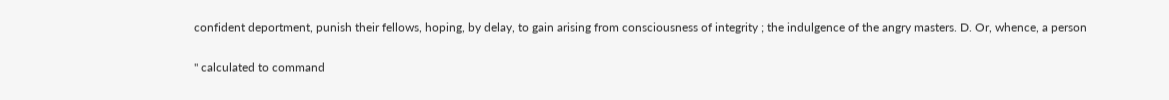confident deportment, punish their fellows, hoping, by delay, to gain arising from consciousness of integrity ; the indulgence of the angry masters. D. Or, whence, a person

" calculated to command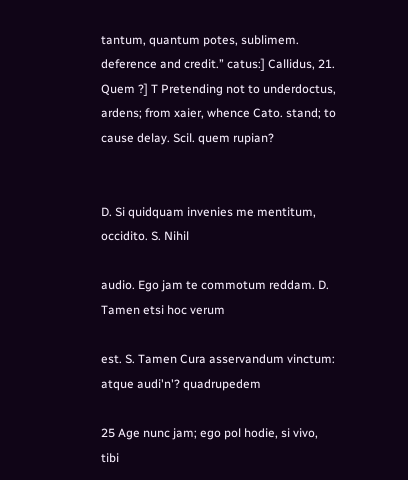tantum, quantum potes, sublimem. deference and credit.” catus:] Callidus, 21. Quem ?] T Pretending not to underdoctus, ardens; from xaier, whence Cato. stand; to cause delay. Scil. quem rupian?


D. Si quidquam invenies me mentitum, occidito. S. Nihil

audio. Ego jam te commotum reddam. D. Tamen etsi hoc verum

est. S. Tamen Cura asservandum vinctum: atque audi'n'? quadrupedem

25 Age nunc jam; ego pol hodie, si vivo, tibi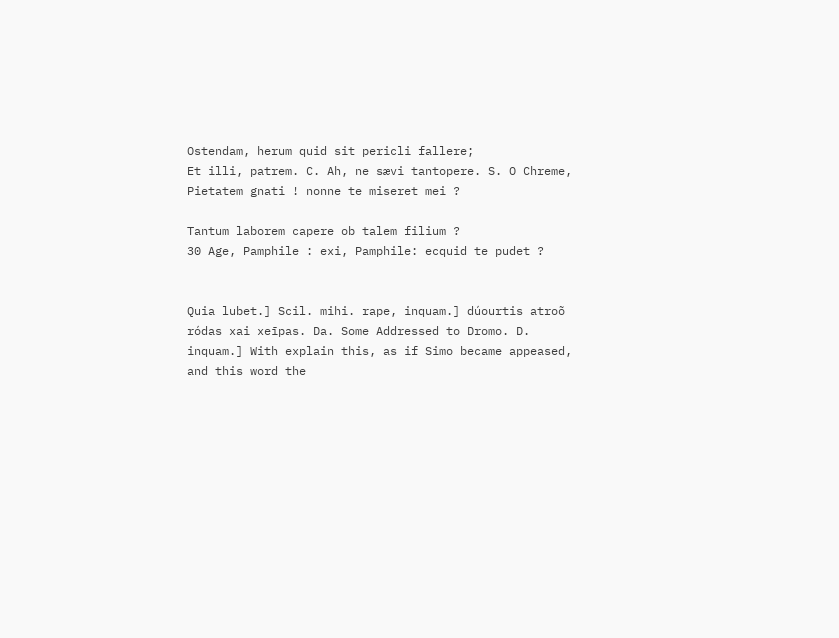Ostendam, herum quid sit pericli fallere;
Et illi, patrem. C. Ah, ne sævi tantopere. S. O Chreme,
Pietatem gnati ! nonne te miseret mei ?

Tantum laborem capere ob talem filium ?
30 Age, Pamphile : exi, Pamphile: ecquid te pudet ?


Quia lubet.] Scil. mihi. rape, inquam.] dúourtis atroõ ródas xai xeīpas. Da. Some Addressed to Dromo. D. inquam.] With explain this, as if Simo became appeased, and this word the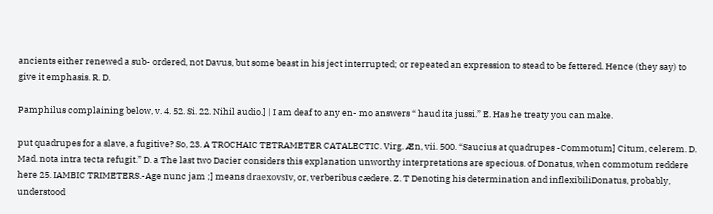ancients either renewed a sub- ordered, not Davus, but some beast in his ject interrupted; or repeated an expression to stead to be fettered. Hence (they say) to give it emphasis. R. D.

Pamphilus complaining below, v. 4. 52. Si. 22. Nihil audio.] | I am deaf to any en- mo answers “ haud ita jussi.” E. Has he treaty you can make.

put quadrupes for a slave, a fugitive? So, 23. A TROCHAIC TETRAMETER CATALECTIC. Virg. Æn, vii. 500. “Saucius at quadrupes -Commotum] Citum, celerem. D. Mad. nota intra tecta refugit.” D. a The last two Dacier considers this explanation unworthy interpretations are specious. of Donatus, when commotum reddere here 25. IAMBIC TRIMETERS.-Age nunc jam ;] means draexovsīv, or, verberibus cædere. Z. T Denoting his determination and inflexibiliDonatus, probably, understood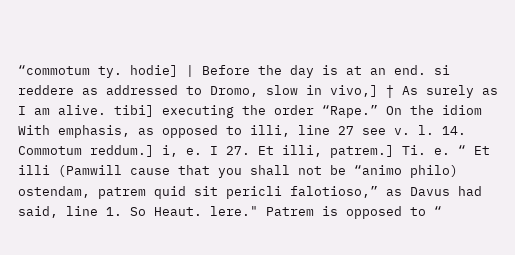“commotum ty. hodie] | Before the day is at an end. si reddere as addressed to Dromo, slow in vivo,] † As surely as I am alive. tibi] executing the order “Rape.” On the idiom With emphasis, as opposed to illi, line 27 see v. l. 14. Commotum reddum.] i, e. I 27. Et illi, patrem.] Ti. e. “ Et illi (Pamwill cause that you shall not be “animo philo) ostendam, patrem quid sit pericli falotioso,” as Davus had said, line 1. So Heaut. lere." Patrem is opposed to “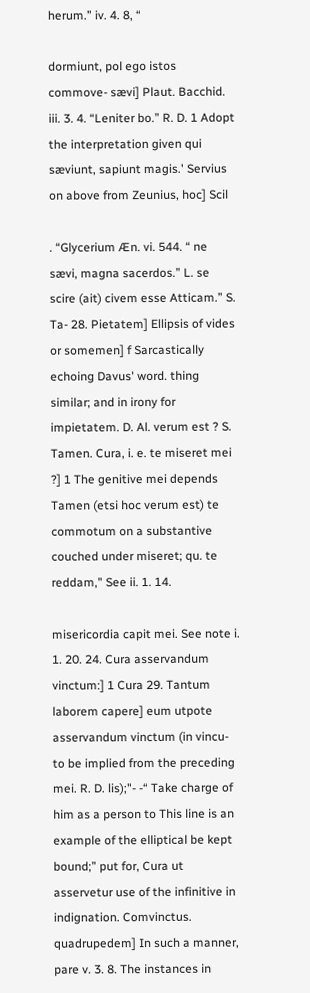herum.” iv. 4. 8, “

dormiunt, pol ego istos commove- sævi] Plaut. Bacchid. iii. 3. 4. “Leniter bo.” R. D. 1 Adopt the interpretation given qui sæviunt, sapiunt magis.' Servius on above from Zeunius, hoc] Scil

. “Glycerium Æn. vi. 544. “ ne sævi, magna sacerdos.” L. se scire (ait) civem esse Atticam.” S. Ta- 28. Pietatem] Ellipsis of vides or somemen] f Sarcastically echoing Davus' word. thing similar; and in irony for impietatem. D. Al. verum est ? S. Tamen. Cura, i. e. te miseret mei ?] 1 The genitive mei depends Tamen (etsi hoc verum est) te commotum on a substantive couched under miseret; qu. te reddam," See ii. 1. 14.

misericordia capit mei. See note i. 1. 20. 24. Cura asservandum vinctum:] 1 Cura 29. Tantum laborem capere] eum utpote asservandum vinctum (in vincu- to be implied from the preceding mei. R. D. lis);"- -“ Take charge of him as a person to This line is an example of the elliptical be kept bound;” put for, Cura ut asservetur use of the infinitive in indignation. Comvinctus. quadrupedem] In such a manner, pare v. 3. 8. The instances in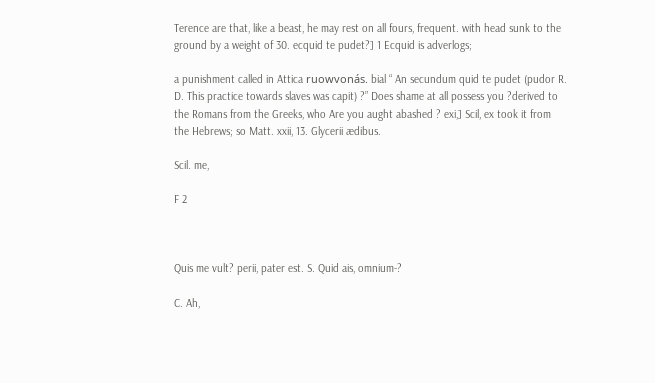Terence are that, like a beast, he may rest on all fours, frequent. with head sunk to the ground by a weight of 30. ecquid te pudet?] 1 Ecquid is adverlogs;

a punishment called in Attica ruowvonás. bial “ An secundum quid te pudet (pudor R. D. This practice towards slaves was capit) ?” Does shame at all possess you ?derived to the Romans from the Greeks, who Are you aught abashed ? exi,] Scil, ex took it from the Hebrews; so Matt. xxii, 13. Glycerii ædibus.

Scil. me,

F 2



Quis me vult? perii, pater est. S. Quid ais, omnium-?

C. Ah,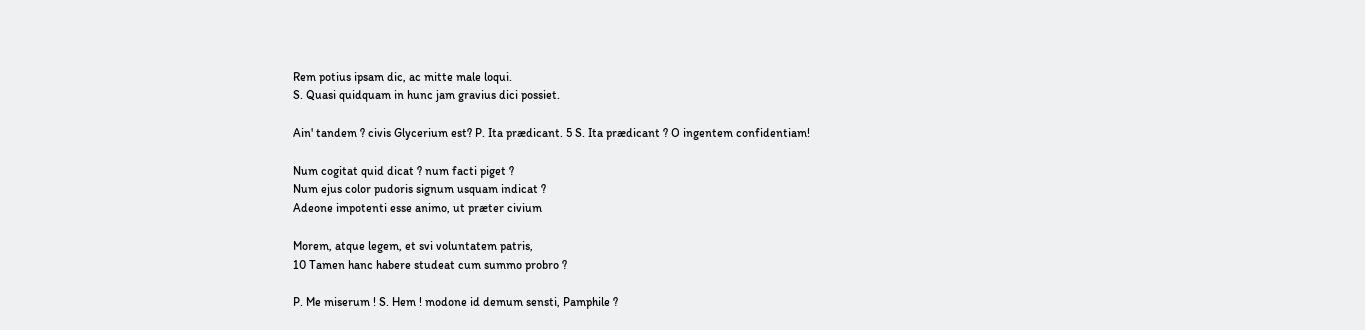Rem potius ipsam dic, ac mitte male loqui.
S. Quasi quidquam in hunc jam gravius dici possiet.

Ain' tandem ? civis Glycerium est? P. Ita prædicant. 5 S. Ita prædicant ? O ingentem confidentiam!

Num cogitat quid dicat ? num facti piget ?
Num ejus color pudoris signum usquam indicat ?
Adeone impotenti esse animo, ut præter civium

Morem, atque legem, et svi voluntatem patris,
10 Tamen hanc habere studeat cum summo probro ?

P. Me miserum ! S. Hem ! modone id demum sensti, Pamphile ?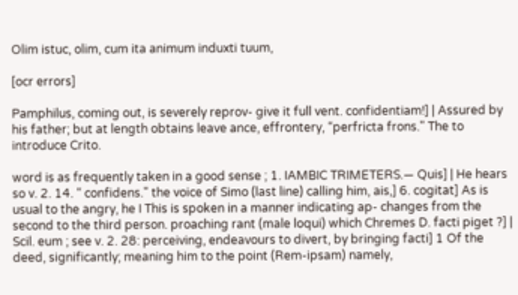Olim istuc, olim, cum ita animum induxti tuum,

[ocr errors]

Pamphilus, coming out, is severely reprov- give it full vent. confidentiam!] | Assured by his father; but at length obtains leave ance, effrontery, “perfricta frons." The to introduce Crito.

word is as frequently taken in a good sense ; 1. IAMBIC TRIMETERS.— Quis] | He hears so v. 2. 14. “ confidens." the voice of Simo (last line) calling him, ais,] 6. cogitat] As is usual to the angry, he I This is spoken in a manner indicating ap- changes from the second to the third person. proaching rant (male loqui) which Chremes D. facti piget ?] | Scil. eum ; see v. 2. 28: perceiving, endeavours to divert, by bringing facti] 1 Of the deed, significantly; meaning him to the point (Rem-ipsam) namely,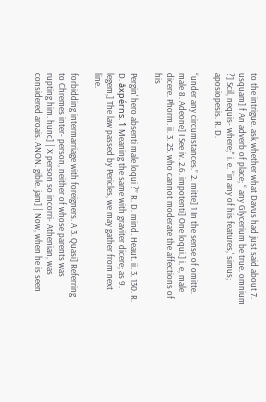to the intrigue. ask whether what Davus had just said about 7. usquam] f An adverb of place; “ any Glycerium be true. omnium ?] Scil, nequis- where;" i. e. “in any of his features,' simus; aposiopesis. R. D.

“under any circumstances.” 2. mitte] 1 In the sense of omitte. male 8. Adeone] I See iv. 2.6. impotenti] One loqui.] i. e, male dicere. Phorm. ii. 3. 25. who cannot moderate the affections of his

Pergin' hero absenti male loqui ?” R. D. mind. Heaut. ii. 3. 130. R. D. åxpérns. 1 Meaning the same with graviter dicere; as 9. legem,] The law passed by Pericles, we may gather from next line.

forbidding intermarriage with foreigners. A 3. Quasi] Referring to Chremes inter- person, neither of whose parents was rupting him. hunc] | X person so incorri- Athenian, was considered aroais. ANON. gible. jam] | Now, when he is seen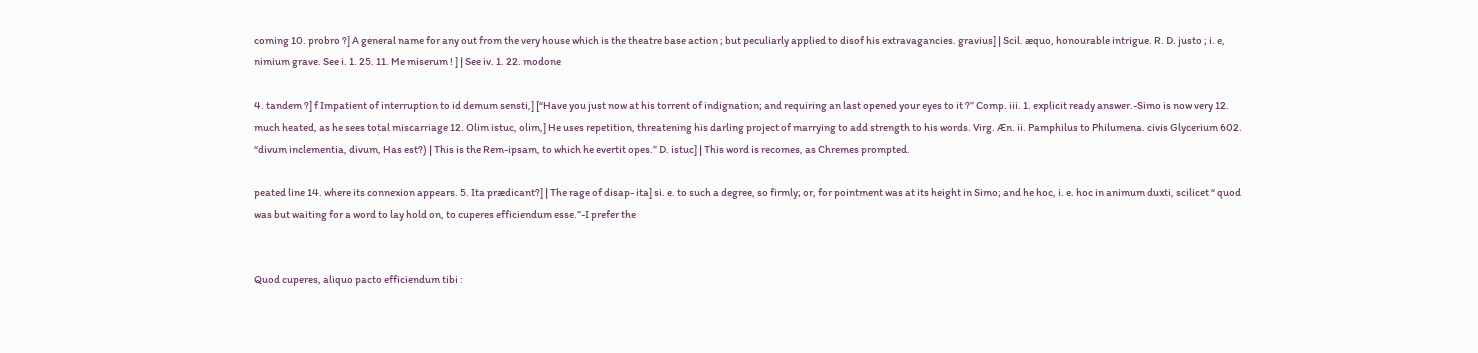coming 10. probro ?] A general name for any out from the very house which is the theatre base action ; but peculiarly applied to disof his extravagancies. gravius] | Scil. æquo, honourable intrigue. R. D. justo ; i. e, nimium grave. See i. 1. 25. 11. Me miserum ! ] | See iv. 1. 22. modone

4. tandem ?] f Impatient of interruption to id demum sensti,] [“Have you just now at his torrent of indignation; and requiring an last opened your eyes to it ?” Comp. iii. 1. explicit ready answer.-Simo is now very 12. much heated, as he sees total miscarriage 12. Olim istuc, olim,] He uses repetition, threatening his darling project of marrying to add strength to his words. Virg. Æn. ii. Pamphilus to Philumena. civis Glycerium 602. “divum inclementia, divum, Has est?) | This is the Rem-ipsam, to which he evertit opes.” D. istuc] | This word is recomes, as Chremes prompted.

peated line 14. where its connexion appears. 5. Ita prædicant?] | The rage of disap- ita] si. e. to such a degree, so firmly; or, for pointment was at its height in Simo; and he hoc, i. e. hoc in animum duxti, scilicet “ quod was but waiting for a word to lay hold on, to cuperes efficiendum esse.”-I prefer the


Quod cuperes, aliquo pacto efficiendum tibi :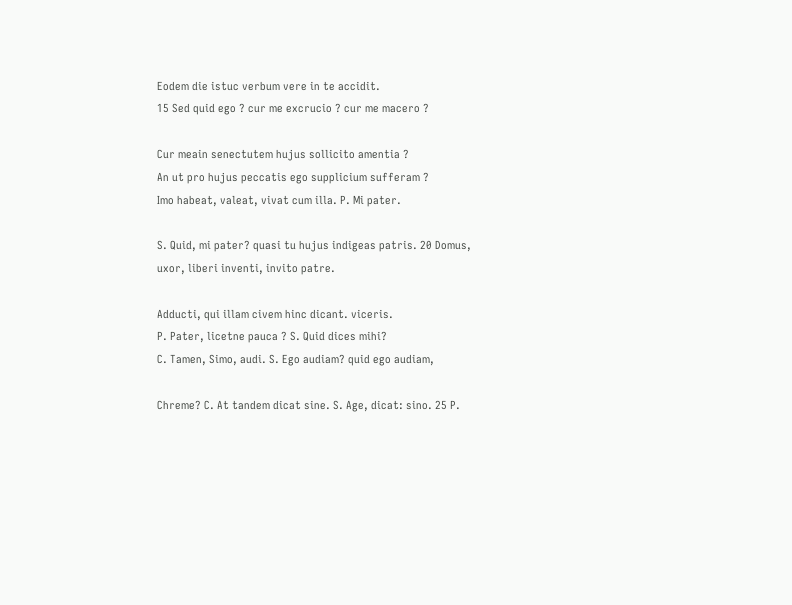Eodem die istuc verbum vere in te accidit.
15 Sed quid ego ? cur me excrucio ? cur me macero ?

Cur meain senectutem hujus sollicito amentia ?
An ut pro hujus peccatis ego supplicium sufferam ?
Imo habeat, valeat, vivat cum illa. P. Mi pater.

S. Quid, mi pater? quasi tu hujus indigeas patris. 20 Domus, uxor, liberi inventi, invito patre.

Adducti, qui illam civem hinc dicant. viceris.
P. Pater, licetne pauca ? S. Quid dices mihi?
C. Tamen, Simo, audi. S. Ego audiam? quid ego audiam,

Chreme? C. At tandem dicat sine. S. Age, dicat: sino. 25 P.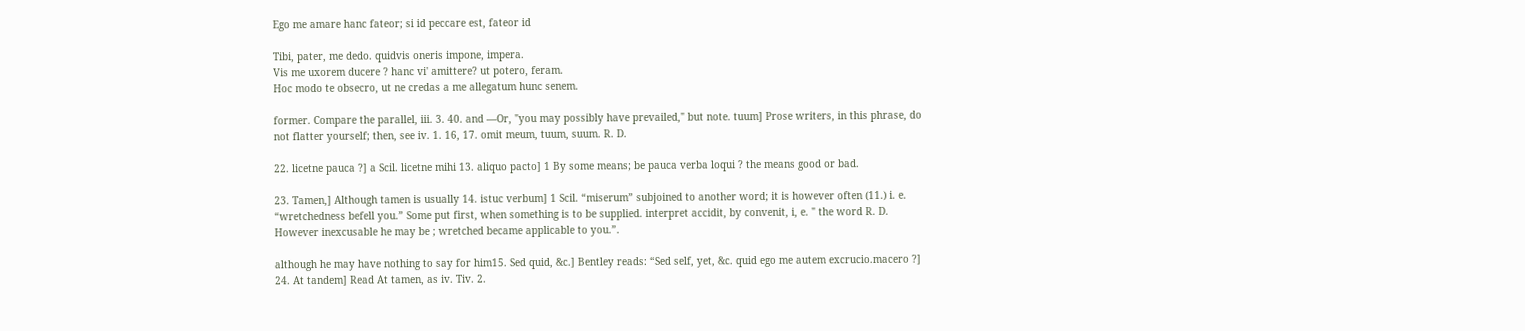Ego me amare hanc fateor; si id peccare est, fateor id

Tibi, pater, me dedo. quidvis oneris impone, impera.
Vis me uxorem ducere ? hanc vi' amittere? ut potero, feram.
Hoc modo te obsecro, ut ne credas a me allegatum hunc senem.

former. Compare the parallel, iii. 3. 40. and —Or, "you may possibly have prevailed," but note. tuum] Prose writers, in this phrase, do not flatter yourself; then, see iv. 1. 16, 17. omit meum, tuum, suum. R. D.

22. licetne pauca ?] a Scil. licetne mihi 13. aliquo pacto] 1 By some means; be pauca verba loqui ? the means good or bad.

23. Tamen,] Although tamen is usually 14. istuc verbum] 1 Scil. “miserum” subjoined to another word; it is however often (11.) i. e. “wretchedness befell you.” Some put first, when something is to be supplied. interpret accidit, by convenit, i, e. " the word R. D. However inexcusable he may be ; wretched became applicable to you.”.

although he may have nothing to say for him15. Sed quid, &c.] Bentley reads: “Sed self, yet, &c. quid ego me autem excrucio.macero ?] 24. At tandem] Read At tamen, as iv. Tiv. 2.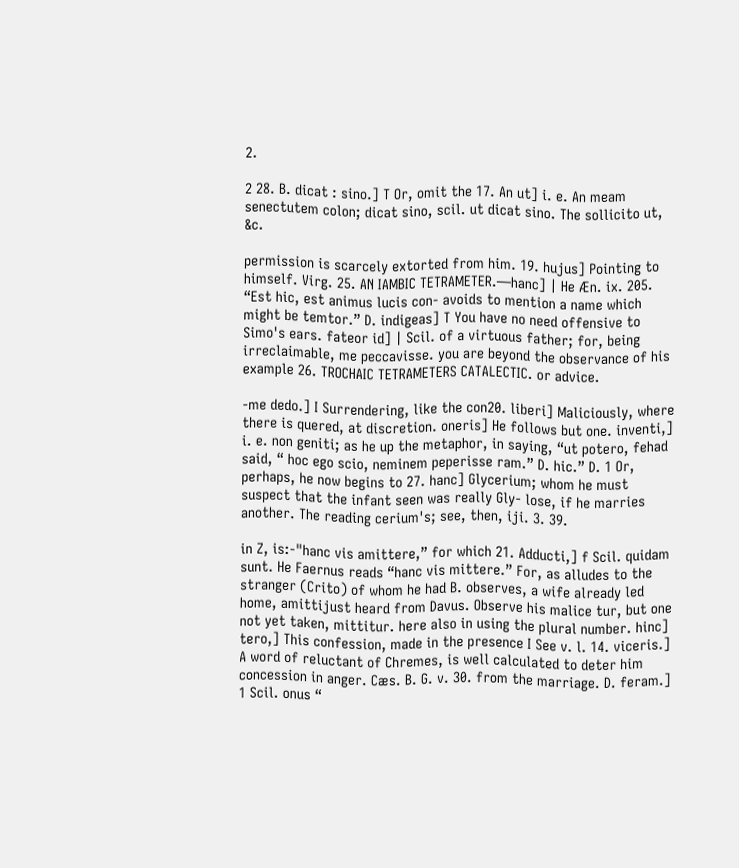2.

2 28. B. dicat : sino.] T Or, omit the 17. An ut] i. e. An meam senectutem colon; dicat sino, scil. ut dicat sino. The sollicito ut, &c.

permission is scarcely extorted from him. 19. hujus] Pointing to himself. Virg. 25. AN IAMBIC TETRAMETER.—hanc] | He Æn. ix. 205. “Est hic, est animus lucis con- avoids to mention a name which might be temtor.” D. indigeas] T You have no need offensive to Simo's ears. fateor id] | Scil. of a virtuous father; for, being irreclaimable, me peccavisse. you are beyond the observance of his example 26. TROCHAIC TETRAMETERS CATALECTIC. or advice.

-me dedo.] I Surrendering, like the con20. liberi] Maliciously, where there is quered, at discretion. oneris] He follows but one. inventi,] i. e. non geniti; as he up the metaphor, in saying, “ut potero, fehad said, “ hoc ego scio, neminem peperisse ram.” D. hic.” D. 1 Or, perhaps, he now begins to 27. hanc] Glycerium; whom he must suspect that the infant seen was really Gly- lose, if he marries another. The reading cerium's; see, then, iji. 3. 39.

in Z, is:-"hanc vis amittere,” for which 21. Adducti,] f Scil. quidam sunt. He Faernus reads “hanc vis mittere.” For, as alludes to the stranger (Crito) of whom he had B. observes, a wife already led home, amittijust heard from Davus. Observe his malice tur, but one not yet taken, mittitur. here also in using the plural number. hinc] tero,] This confession, made in the presence I See v. l. 14. viceris.] A word of reluctant of Chremes, is well calculated to deter him concession in anger. Cæs. B. G. v. 30. from the marriage. D. feram.] 1 Scil. onus “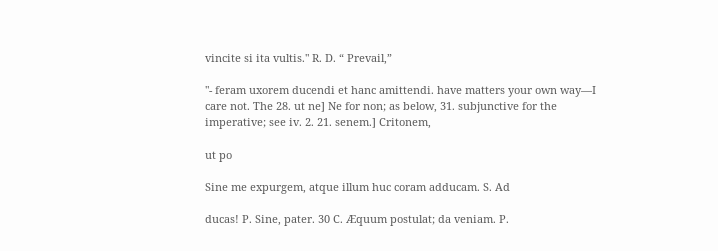vincite si ita vultis." R. D. “ Prevail,”

"- feram uxorem ducendi et hanc amittendi. have matters your own way—I care not. The 28. ut ne] Ne for non; as below, 31. subjunctive for the imperative; see iv. 2. 21. senem.] Critonem,

ut po

Sine me expurgem, atque illum huc coram adducam. S. Ad

ducas! P. Sine, pater. 30 C. Æquum postulat; da veniam. P.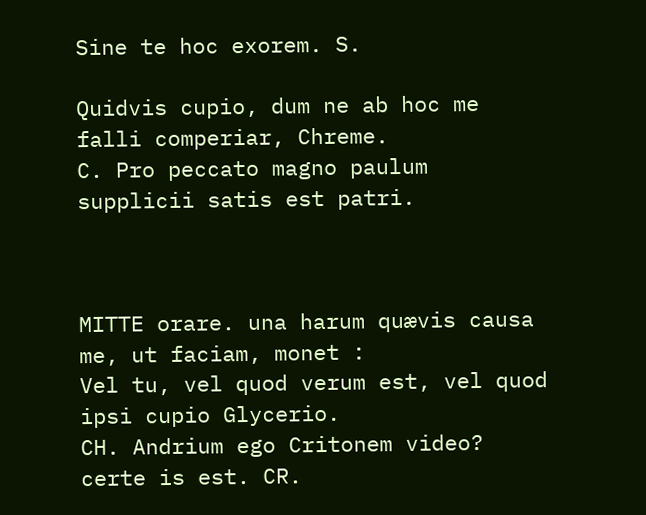Sine te hoc exorem. S.

Quidvis cupio, dum ne ab hoc me falli comperiar, Chreme.
C. Pro peccato magno paulum supplicii satis est patri.



MITTE orare. una harum quævis causa me, ut faciam, monet :
Vel tu, vel quod verum est, vel quod ipsi cupio Glycerio.
CH. Andrium ego Critonem video? certe is est. CR.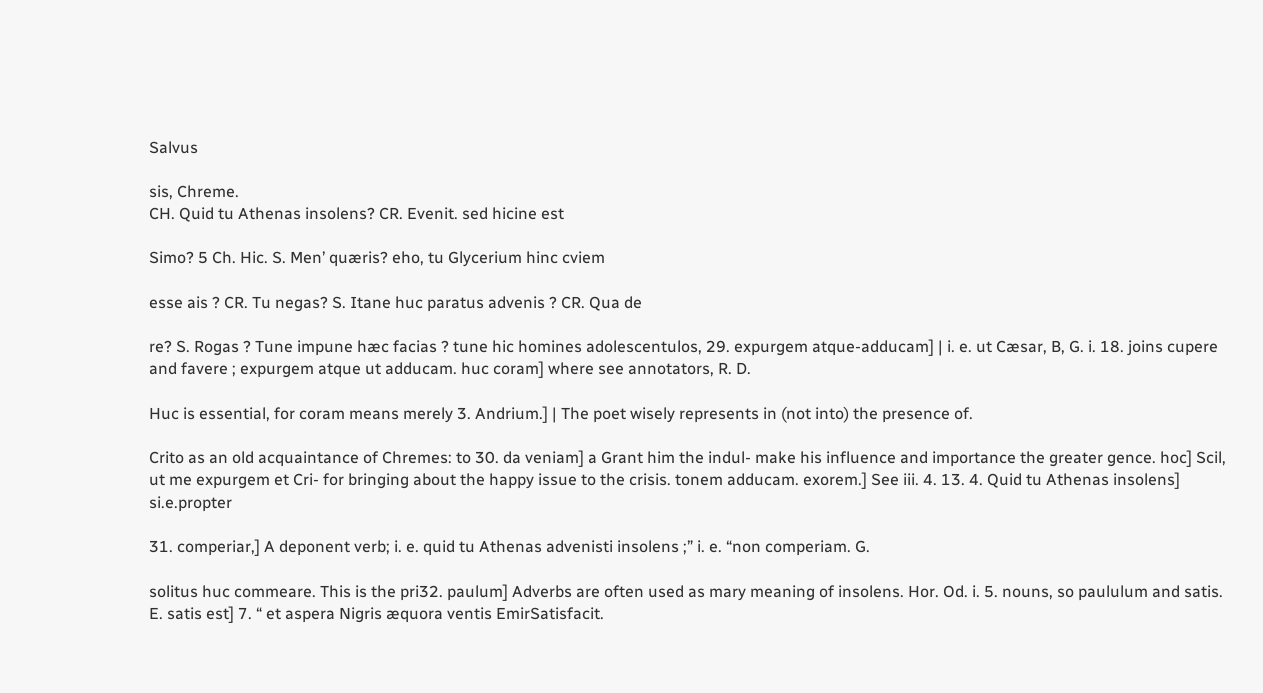Salvus

sis, Chreme.
CH. Quid tu Athenas insolens? CR. Evenit. sed hicine est

Simo? 5 Ch. Hic. S. Men’ quæris? eho, tu Glycerium hinc cviem

esse ais ? CR. Tu negas? S. Itane huc paratus advenis ? CR. Qua de

re? S. Rogas ? Tune impune hæc facias ? tune hic homines adolescentulos, 29. expurgem atque-adducam] | i. e. ut Cæsar, B, G. i. 18. joins cupere and favere ; expurgem atque ut adducam. huc coram] where see annotators, R. D.

Huc is essential, for coram means merely 3. Andrium.] | The poet wisely represents in (not into) the presence of.

Crito as an old acquaintance of Chremes: to 30. da veniam] a Grant him the indul- make his influence and importance the greater gence. hoc] Scil, ut me expurgem et Cri- for bringing about the happy issue to the crisis. tonem adducam. exorem.] See iii. 4. 13. 4. Quid tu Athenas insolens] si.e.propter

31. comperiar,] A deponent verb; i. e. quid tu Athenas advenisti insolens ;” i. e. “non comperiam. G.

solitus huc commeare. This is the pri32. paulum] Adverbs are often used as mary meaning of insolens. Hor. Od. i. 5. nouns, so paululum and satis. E. satis est] 7. “ et aspera Nigris æquora ventis EmirSatisfacit.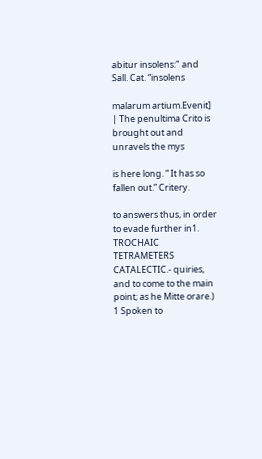abitur insolens:" and Sall. Cat. “insolens

malarum artium.Evenit] | The penultima Crito is brought out and unravels the mys

is here long. “ It has so fallen out.” Critery.

to answers thus, in order to evade further in1. TROCHAIC TETRAMETERS CATALECTIC.- quiries, and to come to the main point; as he Mitte orare.) 1 Spoken to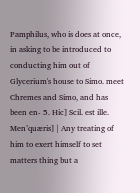Pamphilus, who is does at once, in asking to be introduced to conducting him out of Glycerium's house to Simo. meet Chremes and Simo, and has been en- 5. Hic] Scil. est ille. Men’quæris] | Any treating of him to exert himself to set matters thing but a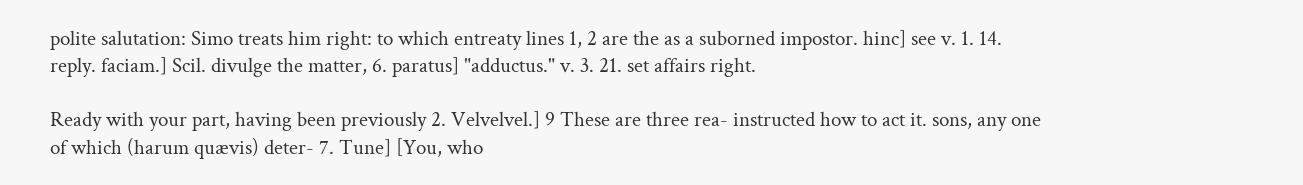polite salutation: Simo treats him right: to which entreaty lines 1, 2 are the as a suborned impostor. hinc] see v. 1. 14. reply. faciam.] Scil. divulge the matter, 6. paratus] "adductus." v. 3. 21. set affairs right.

Ready with your part, having been previously 2. Velvelvel.] 9 These are three rea- instructed how to act it. sons, any one of which (harum quævis) deter- 7. Tune] [You, who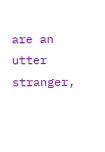are an utter stranger,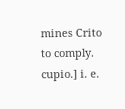mines Crito to comply. cupio.] i. e.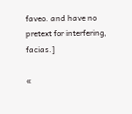faveo. and have no pretext for interfering, facias.]

«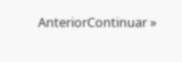AnteriorContinuar »